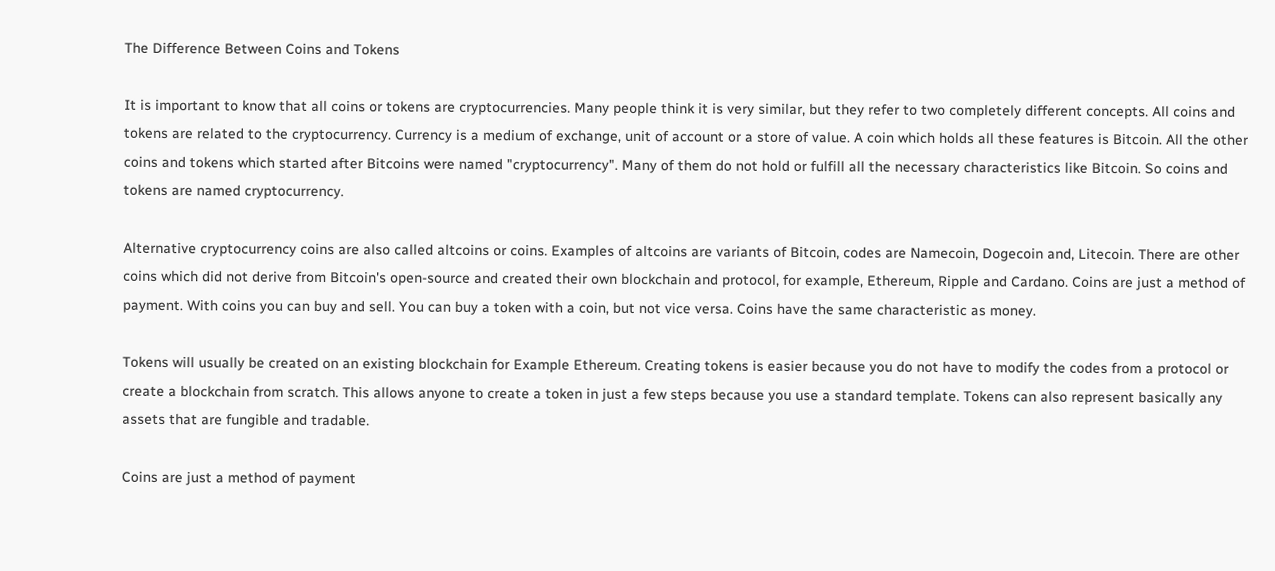The Difference Between Coins and Tokens

It is important to know that all coins or tokens are cryptocurrencies. Many people think it is very similar, but they refer to two completely different concepts. All coins and tokens are related to the cryptocurrency. Currency is a medium of exchange, unit of account or a store of value. A coin which holds all these features is Bitcoin. All the other coins and tokens which started after Bitcoins were named "cryptocurrency". Many of them do not hold or fulfill all the necessary characteristics like Bitcoin. So coins and tokens are named cryptocurrency.

Alternative cryptocurrency coins are also called altcoins or coins. Examples of altcoins are variants of Bitcoin, codes are Namecoin, Dogecoin and, Litecoin. There are other coins which did not derive from Bitcoin's open-source and created their own blockchain and protocol, for example, Ethereum, Ripple and Cardano. Coins are just a method of payment. With coins you can buy and sell. You can buy a token with a coin, but not vice versa. Coins have the same characteristic as money.

Tokens will usually be created on an existing blockchain for Example Ethereum. Creating tokens is easier because you do not have to modify the codes from a protocol or create a blockchain from scratch. This allows anyone to create a token in just a few steps because you use a standard template. Tokens can also represent basically any assets that are fungible and tradable.

Coins are just a method of payment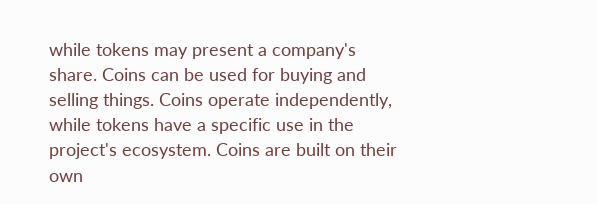while tokens may present a company's share. Coins can be used for buying and selling things. Coins operate independently, while tokens have a specific use in the project's ecosystem. Coins are built on their own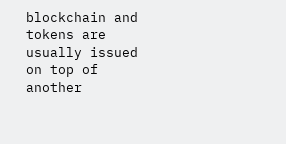blockchain and tokens are usually issued on top of another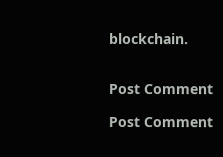blockchain.


Post Comment

Post Comment